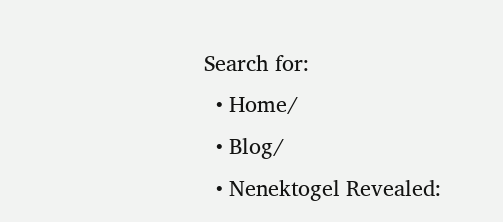Search for:
  • Home/
  • Blog/
  • Nenektogel Revealed: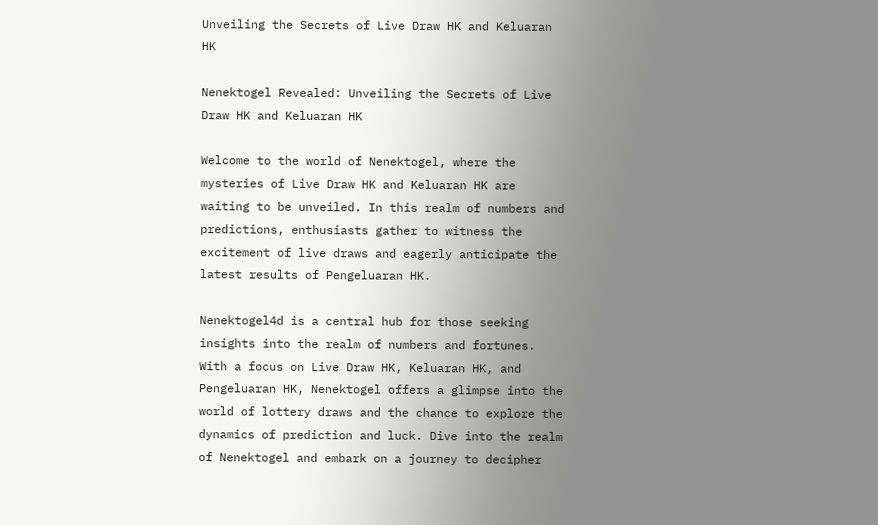Unveiling the Secrets of Live Draw HK and Keluaran HK

Nenektogel Revealed: Unveiling the Secrets of Live Draw HK and Keluaran HK

Welcome to the world of Nenektogel, where the mysteries of Live Draw HK and Keluaran HK are waiting to be unveiled. In this realm of numbers and predictions, enthusiasts gather to witness the excitement of live draws and eagerly anticipate the latest results of Pengeluaran HK.

Nenektogel4d is a central hub for those seeking insights into the realm of numbers and fortunes. With a focus on Live Draw HK, Keluaran HK, and Pengeluaran HK, Nenektogel offers a glimpse into the world of lottery draws and the chance to explore the dynamics of prediction and luck. Dive into the realm of Nenektogel and embark on a journey to decipher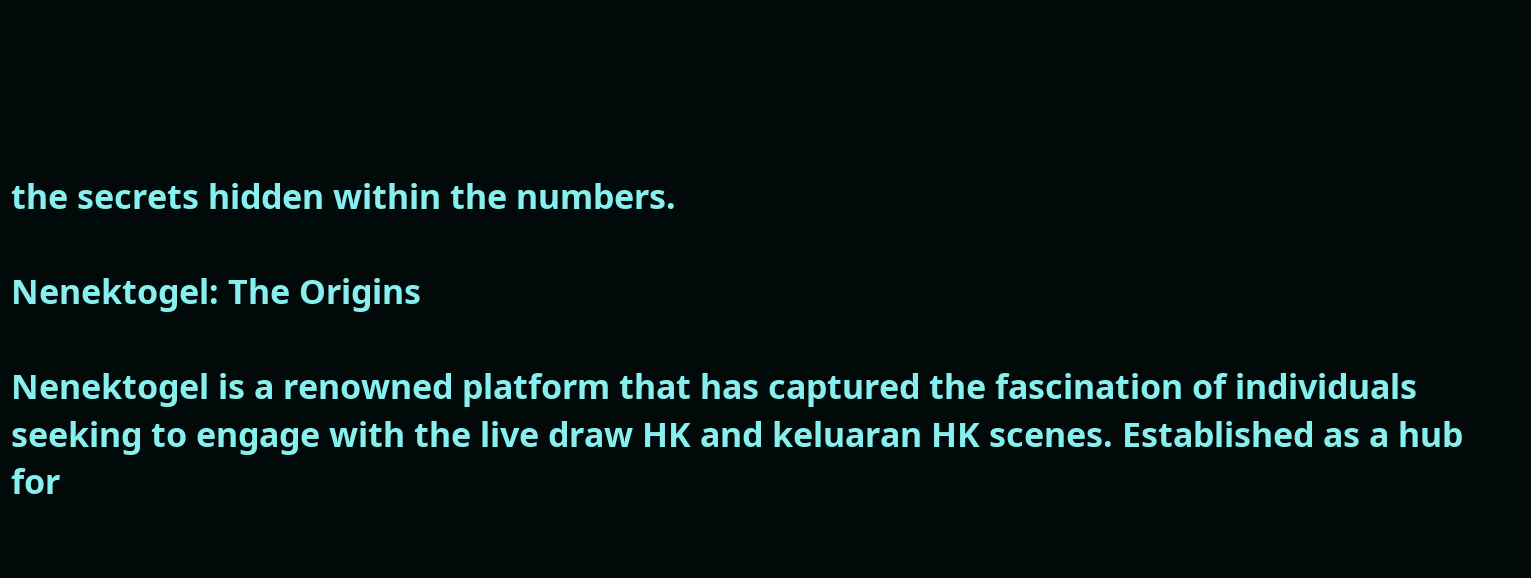the secrets hidden within the numbers.

Nenektogel: The Origins

Nenektogel is a renowned platform that has captured the fascination of individuals seeking to engage with the live draw HK and keluaran HK scenes. Established as a hub for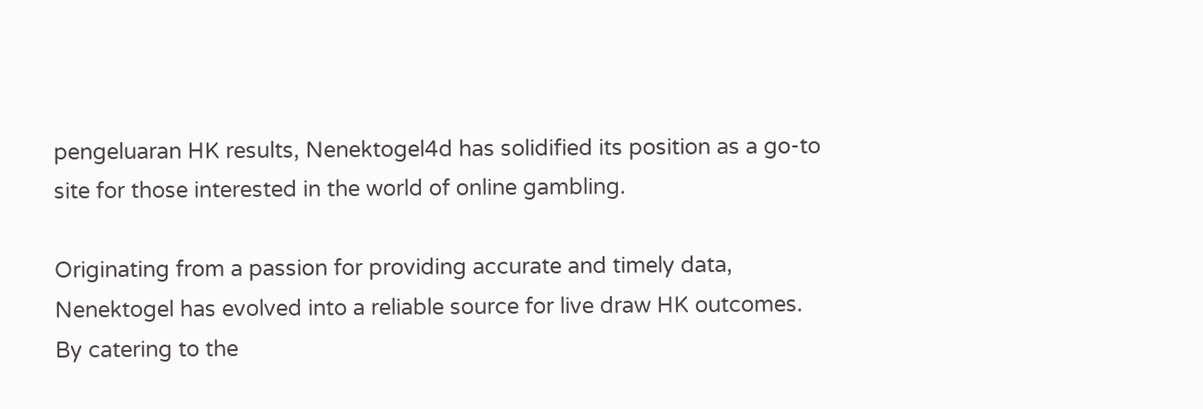pengeluaran HK results, Nenektogel4d has solidified its position as a go-to site for those interested in the world of online gambling.

Originating from a passion for providing accurate and timely data, Nenektogel has evolved into a reliable source for live draw HK outcomes. By catering to the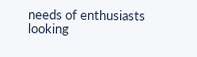needs of enthusiasts looking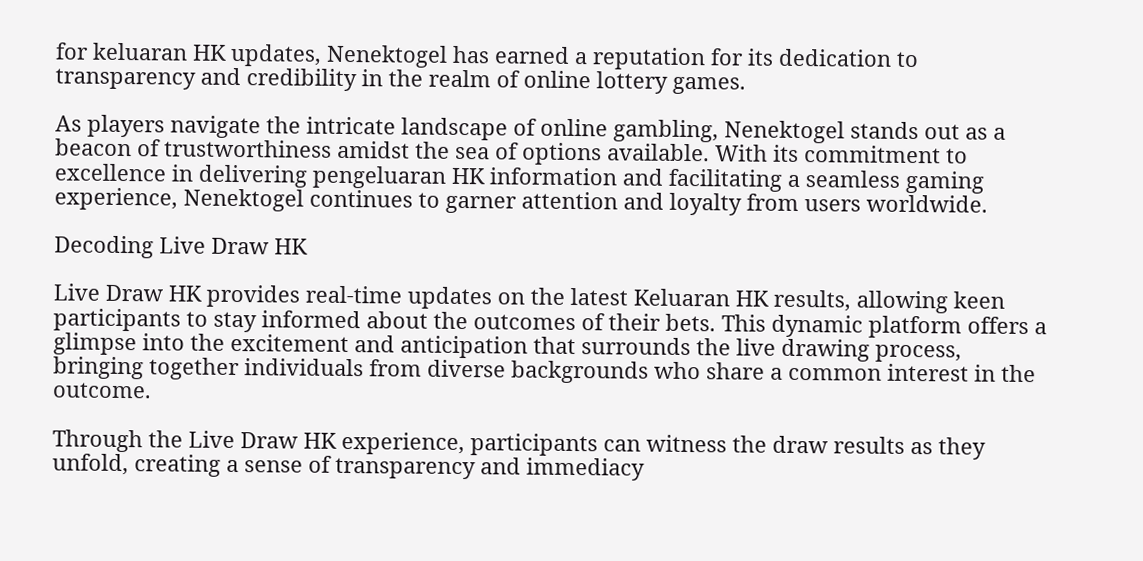for keluaran HK updates, Nenektogel has earned a reputation for its dedication to transparency and credibility in the realm of online lottery games.

As players navigate the intricate landscape of online gambling, Nenektogel stands out as a beacon of trustworthiness amidst the sea of options available. With its commitment to excellence in delivering pengeluaran HK information and facilitating a seamless gaming experience, Nenektogel continues to garner attention and loyalty from users worldwide.

Decoding Live Draw HK

Live Draw HK provides real-time updates on the latest Keluaran HK results, allowing keen participants to stay informed about the outcomes of their bets. This dynamic platform offers a glimpse into the excitement and anticipation that surrounds the live drawing process, bringing together individuals from diverse backgrounds who share a common interest in the outcome.

Through the Live Draw HK experience, participants can witness the draw results as they unfold, creating a sense of transparency and immediacy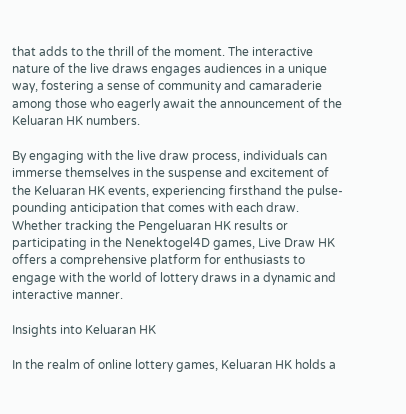that adds to the thrill of the moment. The interactive nature of the live draws engages audiences in a unique way, fostering a sense of community and camaraderie among those who eagerly await the announcement of the Keluaran HK numbers.

By engaging with the live draw process, individuals can immerse themselves in the suspense and excitement of the Keluaran HK events, experiencing firsthand the pulse-pounding anticipation that comes with each draw. Whether tracking the Pengeluaran HK results or participating in the Nenektogel4D games, Live Draw HK offers a comprehensive platform for enthusiasts to engage with the world of lottery draws in a dynamic and interactive manner.

Insights into Keluaran HK

In the realm of online lottery games, Keluaran HK holds a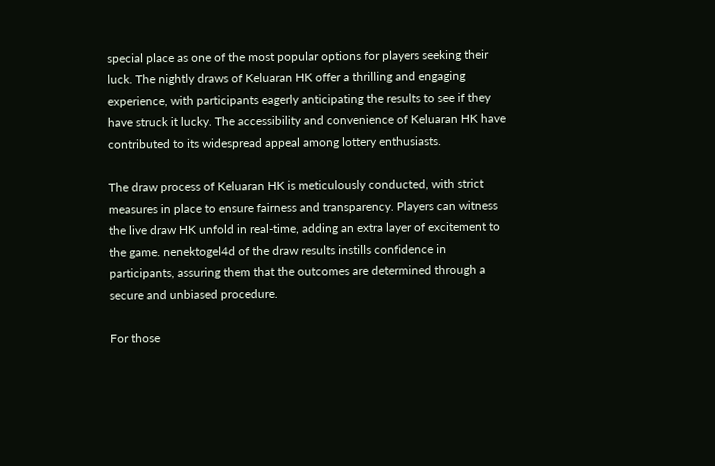special place as one of the most popular options for players seeking their luck. The nightly draws of Keluaran HK offer a thrilling and engaging experience, with participants eagerly anticipating the results to see if they have struck it lucky. The accessibility and convenience of Keluaran HK have contributed to its widespread appeal among lottery enthusiasts.

The draw process of Keluaran HK is meticulously conducted, with strict measures in place to ensure fairness and transparency. Players can witness the live draw HK unfold in real-time, adding an extra layer of excitement to the game. nenektogel4d of the draw results instills confidence in participants, assuring them that the outcomes are determined through a secure and unbiased procedure.

For those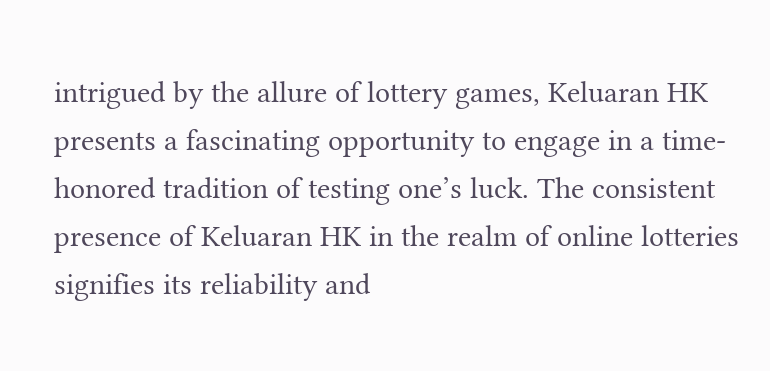intrigued by the allure of lottery games, Keluaran HK presents a fascinating opportunity to engage in a time-honored tradition of testing one’s luck. The consistent presence of Keluaran HK in the realm of online lotteries signifies its reliability and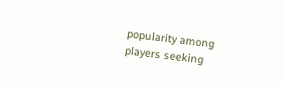popularity among players seeking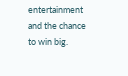entertainment and the chance to win big.